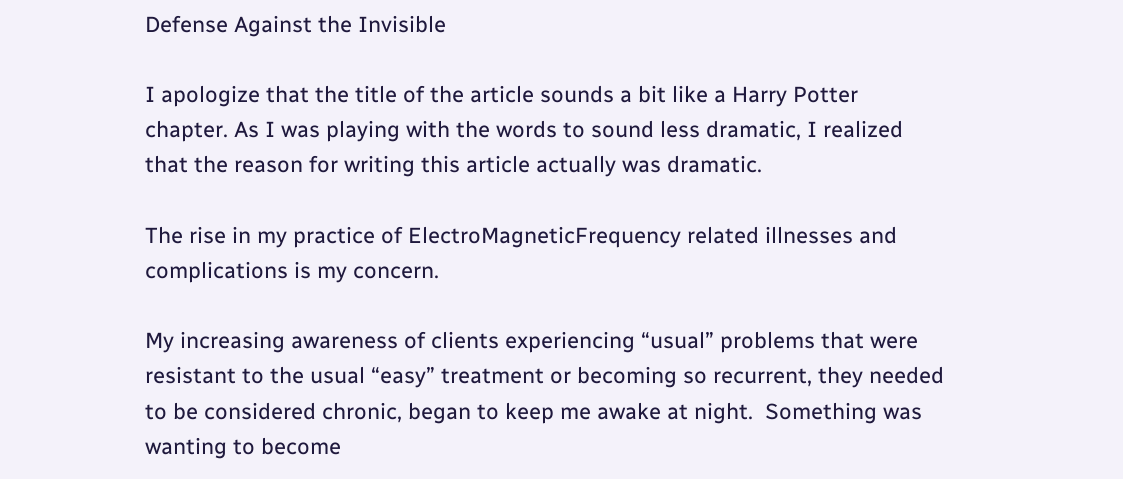Defense Against the Invisible

I apologize that the title of the article sounds a bit like a Harry Potter chapter. As I was playing with the words to sound less dramatic, I realized that the reason for writing this article actually was dramatic.

The rise in my practice of ElectroMagneticFrequency related illnesses and complications is my concern.

My increasing awareness of clients experiencing “usual” problems that were resistant to the usual “easy” treatment or becoming so recurrent, they needed to be considered chronic, began to keep me awake at night.  Something was wanting to become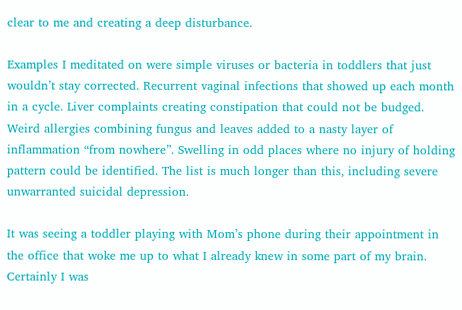clear to me and creating a deep disturbance.

Examples I meditated on were simple viruses or bacteria in toddlers that just wouldn’t stay corrected. Recurrent vaginal infections that showed up each month in a cycle. Liver complaints creating constipation that could not be budged. Weird allergies combining fungus and leaves added to a nasty layer of inflammation “from nowhere”. Swelling in odd places where no injury of holding pattern could be identified. The list is much longer than this, including severe unwarranted suicidal depression.

It was seeing a toddler playing with Mom’s phone during their appointment in the office that woke me up to what I already knew in some part of my brain. Certainly I was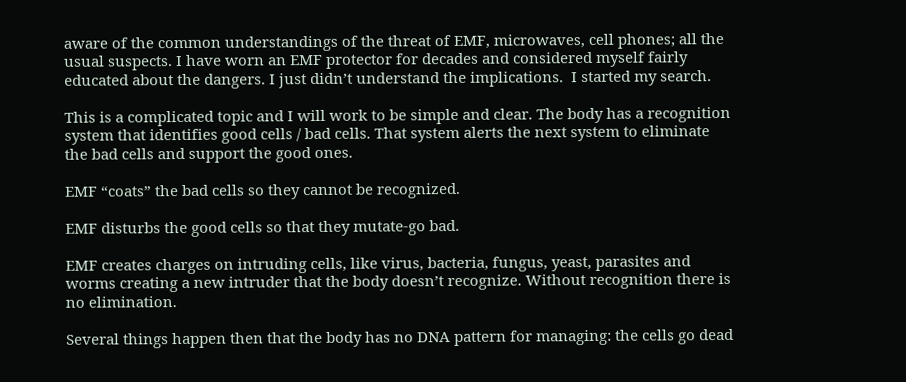aware of the common understandings of the threat of EMF, microwaves, cell phones; all the usual suspects. I have worn an EMF protector for decades and considered myself fairly educated about the dangers. I just didn’t understand the implications.  I started my search.

This is a complicated topic and I will work to be simple and clear. The body has a recognition system that identifies good cells / bad cells. That system alerts the next system to eliminate the bad cells and support the good ones.

EMF “coats” the bad cells so they cannot be recognized.

EMF disturbs the good cells so that they mutate-go bad.

EMF creates charges on intruding cells, like virus, bacteria, fungus, yeast, parasites and worms creating a new intruder that the body doesn’t recognize. Without recognition there is no elimination.

Several things happen then that the body has no DNA pattern for managing: the cells go dead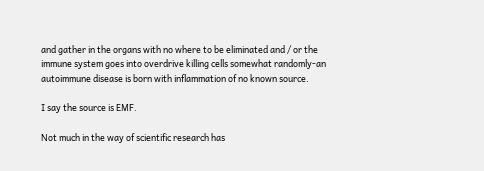and gather in the organs with no where to be eliminated and / or the immune system goes into overdrive killing cells somewhat randomly-an autoimmune disease is born with inflammation of no known source.

I say the source is EMF.

Not much in the way of scientific research has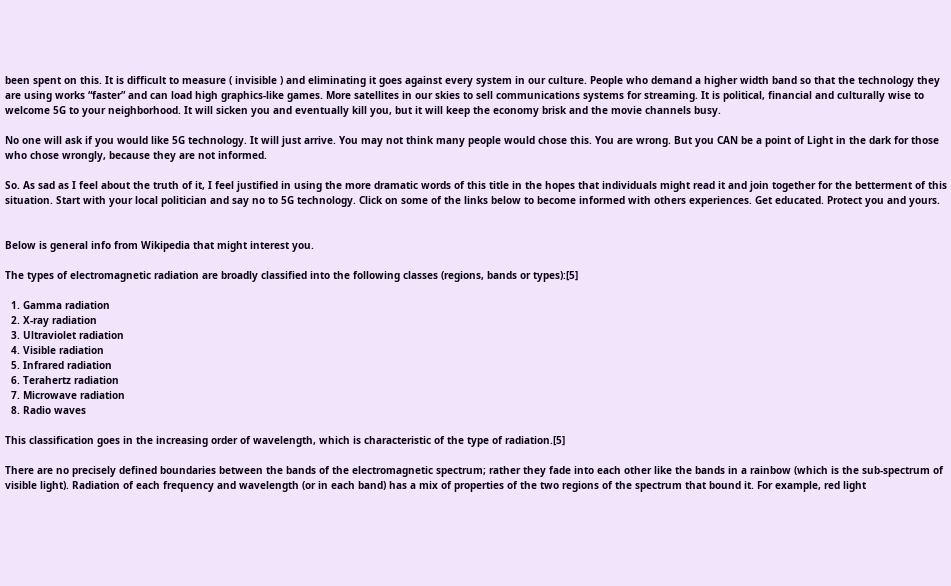been spent on this. It is difficult to measure ( invisible ) and eliminating it goes against every system in our culture. People who demand a higher width band so that the technology they are using works “faster” and can load high graphics-like games. More satellites in our skies to sell communications systems for streaming. It is political, financial and culturally wise to welcome 5G to your neighborhood. It will sicken you and eventually kill you, but it will keep the economy brisk and the movie channels busy.

No one will ask if you would like 5G technology. It will just arrive. You may not think many people would chose this. You are wrong. But you CAN be a point of Light in the dark for those who chose wrongly, because they are not informed.

So. As sad as I feel about the truth of it, I feel justified in using the more dramatic words of this title in the hopes that individuals might read it and join together for the betterment of this situation. Start with your local politician and say no to 5G technology. Click on some of the links below to become informed with others experiences. Get educated. Protect you and yours.


Below is general info from Wikipedia that might interest you.

The types of electromagnetic radiation are broadly classified into the following classes (regions, bands or types):[5]

  1. Gamma radiation
  2. X-ray radiation
  3. Ultraviolet radiation
  4. Visible radiation
  5. Infrared radiation
  6. Terahertz radiation
  7. Microwave radiation
  8. Radio waves

This classification goes in the increasing order of wavelength, which is characteristic of the type of radiation.[5]

There are no precisely defined boundaries between the bands of the electromagnetic spectrum; rather they fade into each other like the bands in a rainbow (which is the sub-spectrum of visible light). Radiation of each frequency and wavelength (or in each band) has a mix of properties of the two regions of the spectrum that bound it. For example, red light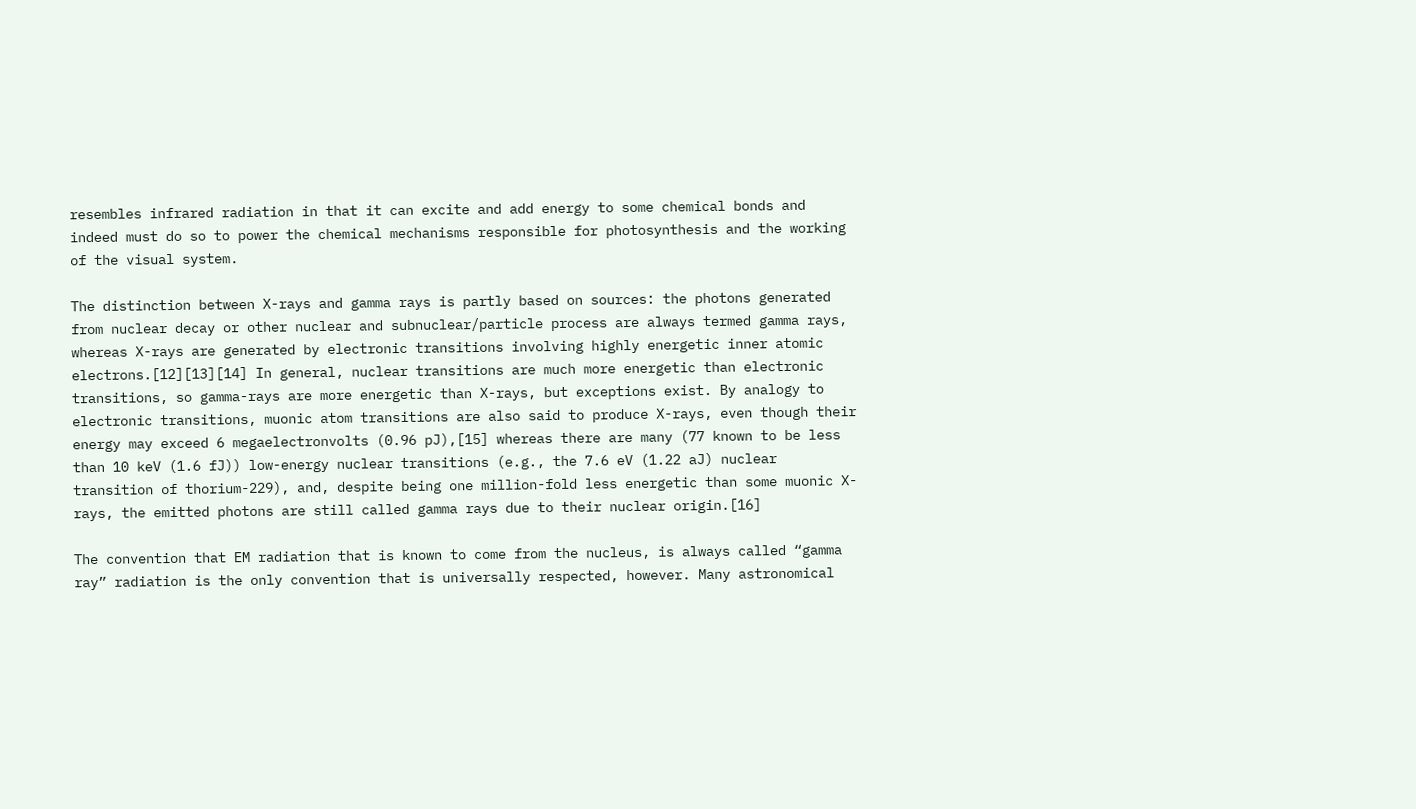resembles infrared radiation in that it can excite and add energy to some chemical bonds and indeed must do so to power the chemical mechanisms responsible for photosynthesis and the working of the visual system.

The distinction between X-rays and gamma rays is partly based on sources: the photons generated from nuclear decay or other nuclear and subnuclear/particle process are always termed gamma rays, whereas X-rays are generated by electronic transitions involving highly energetic inner atomic electrons.[12][13][14] In general, nuclear transitions are much more energetic than electronic transitions, so gamma-rays are more energetic than X-rays, but exceptions exist. By analogy to electronic transitions, muonic atom transitions are also said to produce X-rays, even though their energy may exceed 6 megaelectronvolts (0.96 pJ),[15] whereas there are many (77 known to be less than 10 keV (1.6 fJ)) low-energy nuclear transitions (e.g., the 7.6 eV (1.22 aJ) nuclear transition of thorium-229), and, despite being one million-fold less energetic than some muonic X-rays, the emitted photons are still called gamma rays due to their nuclear origin.[16]

The convention that EM radiation that is known to come from the nucleus, is always called “gamma ray” radiation is the only convention that is universally respected, however. Many astronomical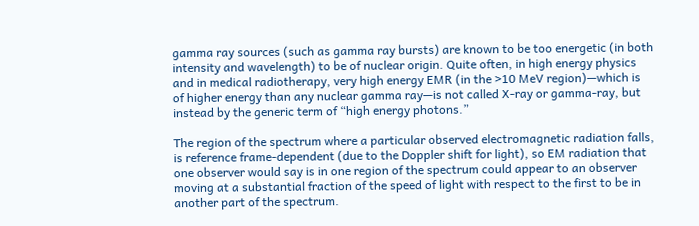gamma ray sources (such as gamma ray bursts) are known to be too energetic (in both intensity and wavelength) to be of nuclear origin. Quite often, in high energy physics and in medical radiotherapy, very high energy EMR (in the >10 MeV region)—which is of higher energy than any nuclear gamma ray—is not called X-ray or gamma-ray, but instead by the generic term of “high energy photons.”

The region of the spectrum where a particular observed electromagnetic radiation falls, is reference frame-dependent (due to the Doppler shift for light), so EM radiation that one observer would say is in one region of the spectrum could appear to an observer moving at a substantial fraction of the speed of light with respect to the first to be in another part of the spectrum.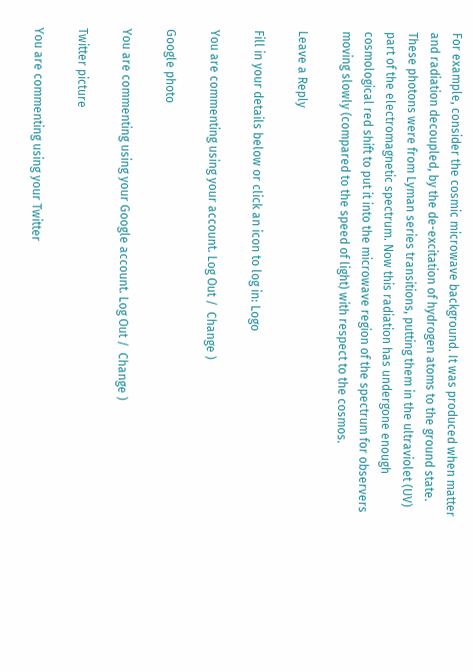For example, consider the cosmic microwave background. It was produced when matter and radiation decoupled, by the de-excitation of hydrogen atoms to the ground state. These photons were from Lyman series transitions, putting them in the ultraviolet (UV) part of the electromagnetic spectrum. Now this radiation has undergone enough cosmological red shift to put it into the microwave region of the spectrum for observers moving slowly (compared to the speed of light) with respect to the cosmos.

Leave a Reply

Fill in your details below or click an icon to log in: Logo

You are commenting using your account. Log Out /  Change )

Google photo

You are commenting using your Google account. Log Out /  Change )

Twitter picture

You are commenting using your Twitter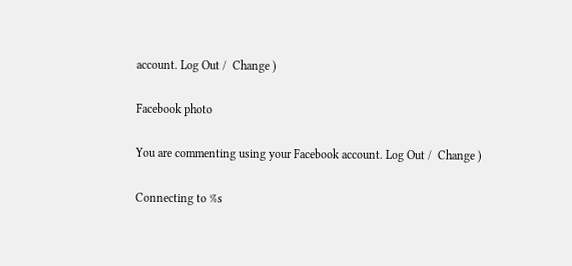account. Log Out /  Change )

Facebook photo

You are commenting using your Facebook account. Log Out /  Change )

Connecting to %s